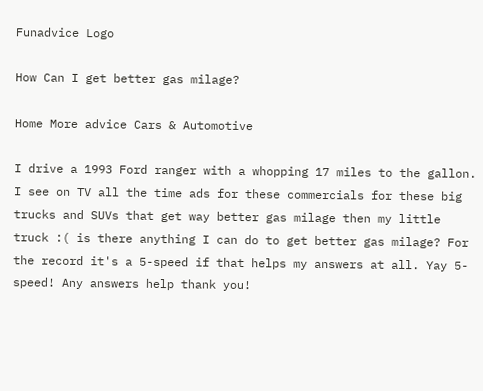Funadvice Logo

How Can I get better gas milage?

Home More advice Cars & Automotive

I drive a 1993 Ford ranger with a whopping 17 miles to the gallon. I see on TV all the time ads for these commercials for these big trucks and SUVs that get way better gas milage then my little truck :( is there anything I can do to get better gas milage? For the record it's a 5-speed if that helps my answers at all. Yay 5-speed! Any answers help thank you!